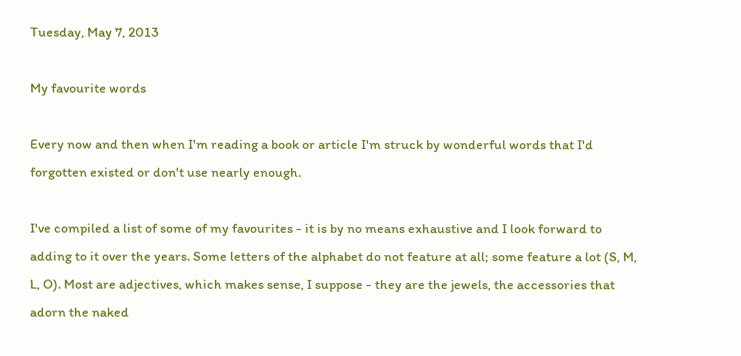Tuesday, May 7, 2013

My favourite words

Every now and then when I'm reading a book or article I'm struck by wonderful words that I'd forgotten existed or don't use nearly enough.

I've compiled a list of some of my favourites - it is by no means exhaustive and I look forward to adding to it over the years. Some letters of the alphabet do not feature at all; some feature a lot (S, M, L, O). Most are adjectives, which makes sense, I suppose - they are the jewels, the accessories that adorn the naked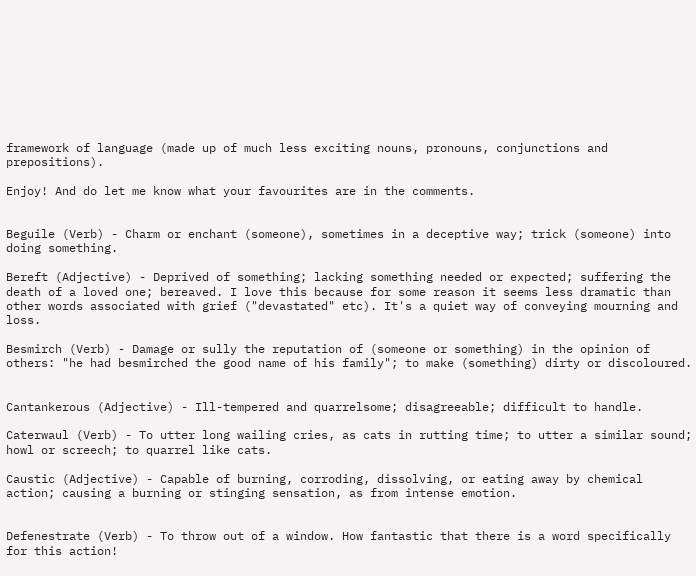framework of language (made up of much less exciting nouns, pronouns, conjunctions and prepositions).

Enjoy! And do let me know what your favourites are in the comments.


Beguile (Verb) - Charm or enchant (someone), sometimes in a deceptive way; trick (someone) into doing something.

Bereft (Adjective) - Deprived of something; lacking something needed or expected; suffering the death of a loved one; bereaved. I love this because for some reason it seems less dramatic than other words associated with grief ("devastated" etc). It's a quiet way of conveying mourning and loss.

Besmirch (Verb) - Damage or sully the reputation of (someone or something) in the opinion of others: "he had besmirched the good name of his family"; to make (something) dirty or discoloured.


Cantankerous (Adjective) - Ill-tempered and quarrelsome; disagreeable; difficult to handle.

Caterwaul (Verb) - To utter long wailing cries, as cats in rutting time; to utter a similar sound; howl or screech; to quarrel like cats.

Caustic (Adjective) - Capable of burning, corroding, dissolving, or eating away by chemical action; causing a burning or stinging sensation, as from intense emotion.


Defenestrate (Verb) - To throw out of a window. How fantastic that there is a word specifically for this action!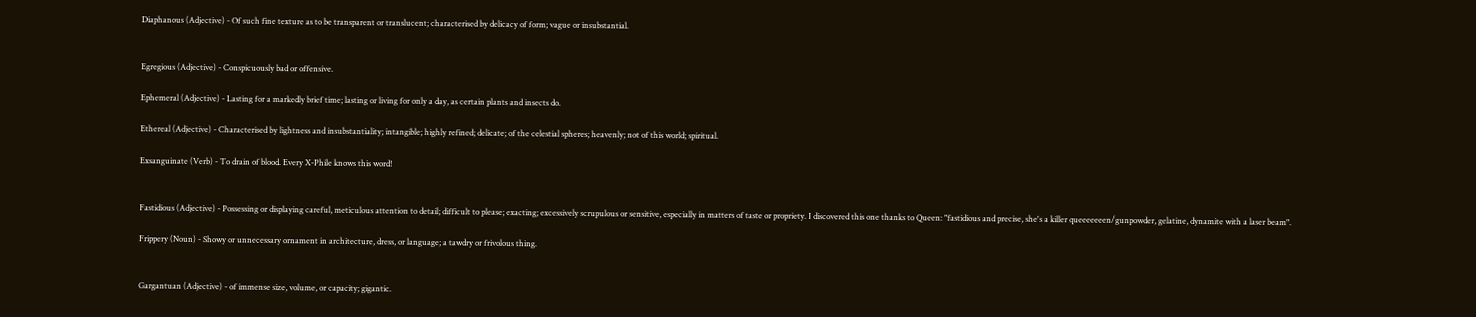Diaphanous (Adjective) - Of such fine texture as to be transparent or translucent; characterised by delicacy of form; vague or insubstantial.


Egregious (Adjective) - Conspicuously bad or offensive.

Ephemeral (Adjective) - Lasting for a markedly brief time; lasting or living for only a day, as certain plants and insects do.

Ethereal (Adjective) - Characterised by lightness and insubstantiality; intangible; highly refined; delicate; of the celestial spheres; heavenly; not of this world; spiritual.

Exsanguinate (Verb) - To drain of blood. Every X-Phile knows this word!


Fastidious (Adjective) - Possessing or displaying careful, meticulous attention to detail; difficult to please; exacting; excessively scrupulous or sensitive, especially in matters of taste or propriety. I discovered this one thanks to Queen: "fastidious and precise, she's a killer queeeeeeen/gunpowder, gelatine, dynamite with a laser beam".

Frippery (Noun) - Showy or unnecessary ornament in architecture, dress, or language; a tawdry or frivolous thing.


Gargantuan (Adjective) - of immense size, volume, or capacity; gigantic.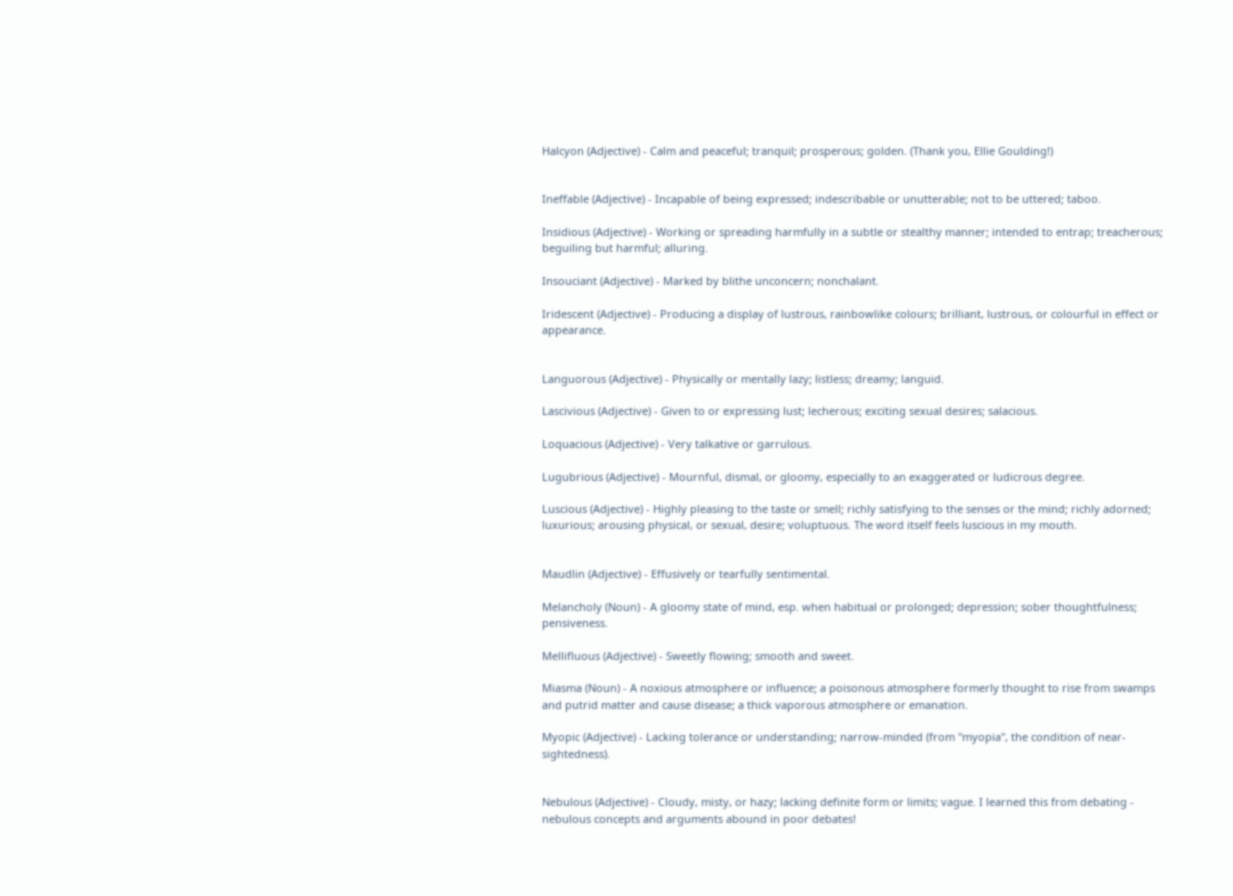Halcyon (Adjective) - Calm and peaceful; tranquil; prosperous; golden. (Thank you, Ellie Goulding!)


Ineffable (Adjective) - Incapable of being expressed; indescribable or unutterable; not to be uttered; taboo.

Insidious (Adjective) - Working or spreading harmfully in a subtle or stealthy manner; intended to entrap; treacherous; beguiling but harmful; alluring.

Insouciant (Adjective) - Marked by blithe unconcern; nonchalant.

Iridescent (Adjective) - Producing a display of lustrous, rainbowlike colours; brilliant, lustrous, or colourful in effect or appearance.


Languorous (Adjective) - Physically or mentally lazy; listless; dreamy; languid.

Lascivious (Adjective) - Given to or expressing lust; lecherous; exciting sexual desires; salacious.

Loquacious (Adjective) - Very talkative or garrulous.

Lugubrious (Adjective) - Mournful, dismal, or gloomy, especially to an exaggerated or ludicrous degree.

Luscious (Adjective) - Highly pleasing to the taste or smell; richly satisfying to the senses or the mind; richly adorned; luxurious; arousing physical, or sexual, desire; voluptuous. The word itself feels luscious in my mouth.


Maudlin (Adjective) - Effusively or tearfully sentimental.

Melancholy (Noun) - A gloomy state of mind, esp. when habitual or prolonged; depression; sober thoughtfulness; pensiveness.

Mellifluous (Adjective) - Sweetly flowing; smooth and sweet.

Miasma (Noun) - A noxious atmosphere or influence; a poisonous atmosphere formerly thought to rise from swamps and putrid matter and cause disease; a thick vaporous atmosphere or emanation.

Myopic (Adjective) - Lacking tolerance or understanding; narrow-minded (from "myopia", the condition of near-sightedness).


Nebulous (Adjective) - Cloudy, misty, or hazy; lacking definite form or limits; vague. I learned this from debating - nebulous concepts and arguments abound in poor debates!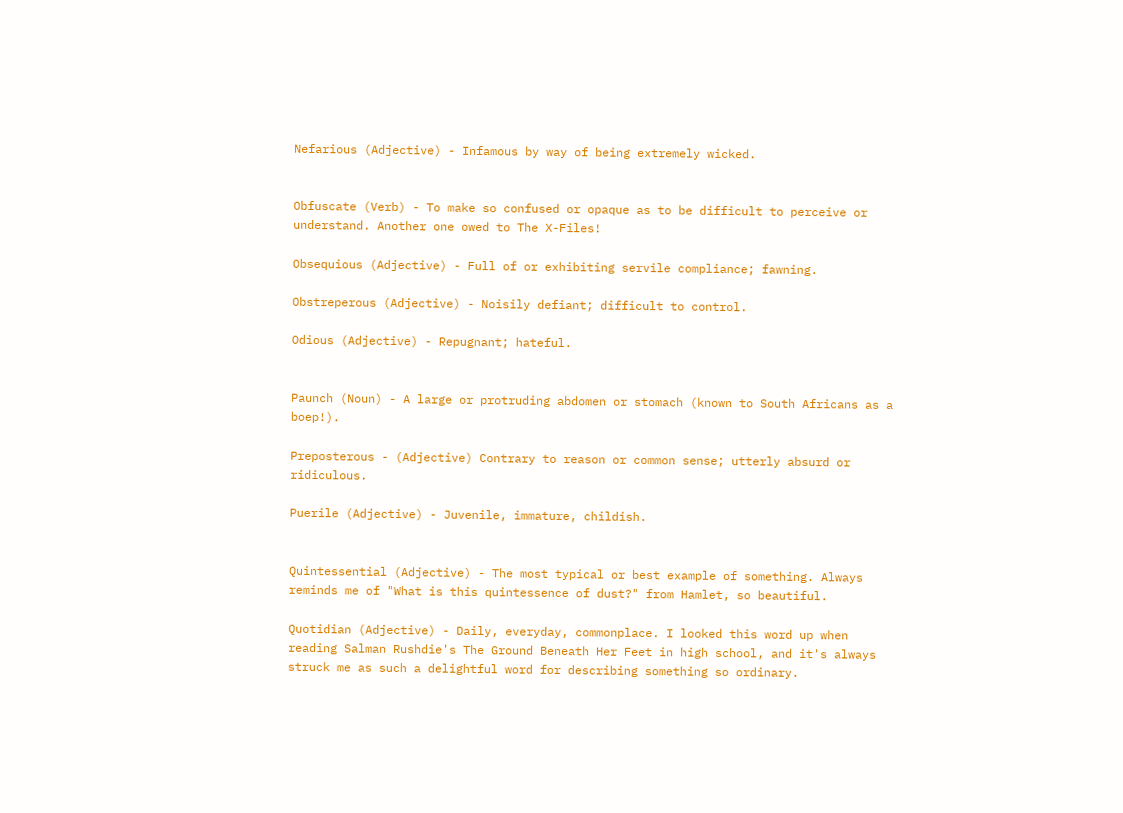Nefarious (Adjective) - Infamous by way of being extremely wicked.


Obfuscate (Verb) - To make so confused or opaque as to be difficult to perceive or understand. Another one owed to The X-Files!

Obsequious (Adjective) - Full of or exhibiting servile compliance; fawning.

Obstreperous (Adjective) - Noisily defiant; difficult to control.

Odious (Adjective) - Repugnant; hateful.


Paunch (Noun) - A large or protruding abdomen or stomach (known to South Africans as a boep!).

Preposterous - (Adjective) Contrary to reason or common sense; utterly absurd or ridiculous.

Puerile (Adjective) - Juvenile, immature, childish.


Quintessential (Adjective) - The most typical or best example of something. Always reminds me of "What is this quintessence of dust?" from Hamlet, so beautiful.

Quotidian (Adjective) - Daily, everyday, commonplace. I looked this word up when reading Salman Rushdie's The Ground Beneath Her Feet in high school, and it's always struck me as such a delightful word for describing something so ordinary.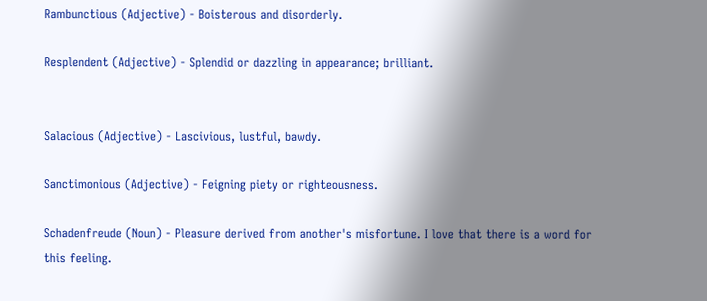Rambunctious (Adjective) - Boisterous and disorderly.

Resplendent (Adjective) - Splendid or dazzling in appearance; brilliant.


Salacious (Adjective) - Lascivious, lustful, bawdy.

Sanctimonious (Adjective) - Feigning piety or righteousness.

Schadenfreude (Noun) - Pleasure derived from another's misfortune. I love that there is a word for this feeling.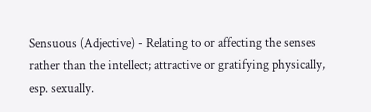Sensuous (Adjective) - Relating to or affecting the senses rather than the intellect; attractive or gratifying physically, esp. sexually.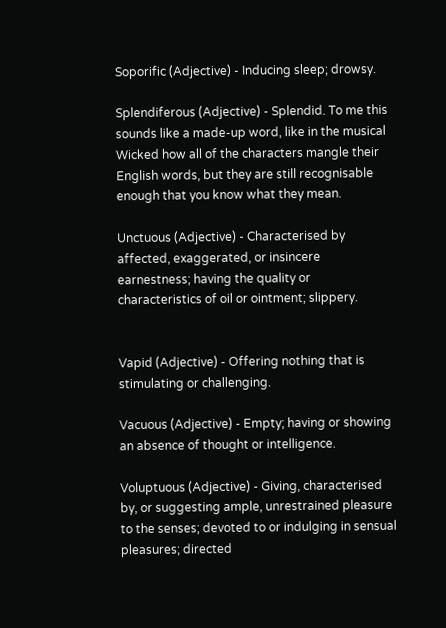Soporific (Adjective) - Inducing sleep; drowsy.

Splendiferous (Adjective) - Splendid. To me this sounds like a made-up word, like in the musical Wicked how all of the characters mangle their English words, but they are still recognisable enough that you know what they mean.

Unctuous (Adjective) - Characterised by affected, exaggerated, or insincere earnestness; having the quality or characteristics of oil or ointment; slippery.


Vapid (Adjective) - Offering nothing that is stimulating or challenging.

Vacuous (Adjective) - Empty; having or showing an absence of thought or intelligence.

Voluptuous (Adjective) - Giving, characterised by, or suggesting ample, unrestrained pleasure to the senses; devoted to or indulging in sensual pleasures; directed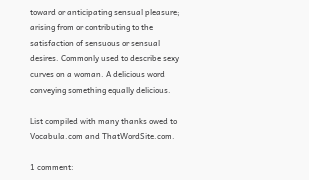toward or anticipating sensual pleasure; arising from or contributing to the satisfaction of sensuous or sensual desires. Commonly used to describe sexy curves on a woman. A delicious word conveying something equally delicious.

List compiled with many thanks owed to Vocabula.com and ThatWordSite.com.

1 comment: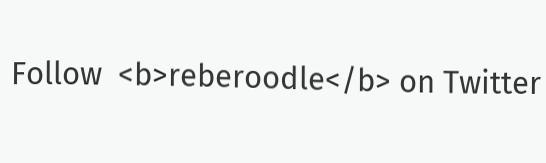Follow  <b>reberoodle</b> on Twitter